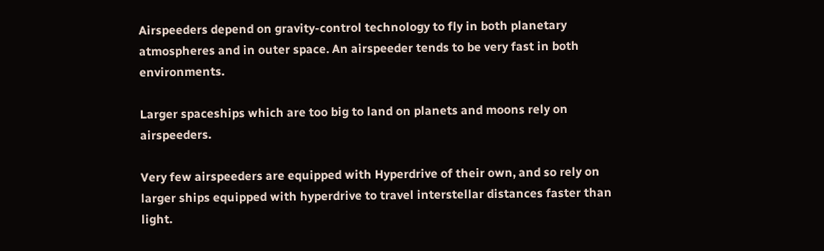Airspeeders depend on gravity-control technology to fly in both planetary atmospheres and in outer space. An airspeeder tends to be very fast in both environments.

Larger spaceships which are too big to land on planets and moons rely on airspeeders.

Very few airspeeders are equipped with Hyperdrive of their own, and so rely on larger ships equipped with hyperdrive to travel interstellar distances faster than light.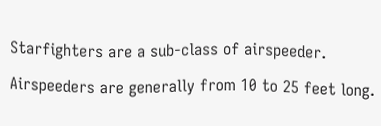Starfighters are a sub-class of airspeeder.

Airspeeders are generally from 10 to 25 feet long.